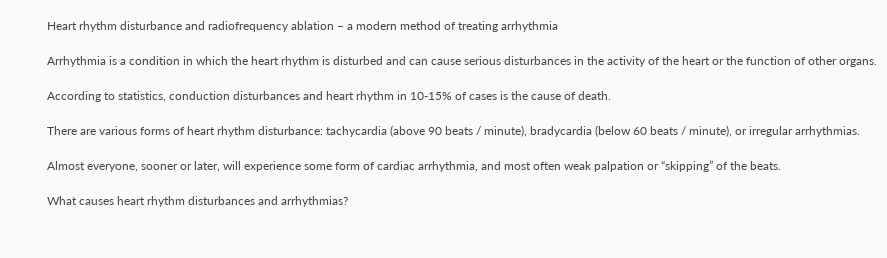Heart rhythm disturbance and radiofrequency ablation – a modern method of treating arrhythmia

Arrhythmia is a condition in which the heart rhythm is disturbed and can cause serious disturbances in the activity of the heart or the function of other organs.

According to statistics, conduction disturbances and heart rhythm in 10-15% of cases is the cause of death.

There are various forms of heart rhythm disturbance: tachycardia (above 90 beats / minute), bradycardia (below 60 beats / minute), or irregular arrhythmias.

Almost everyone, sooner or later, will experience some form of cardiac arrhythmia, and most often weak palpation or “skipping” of the beats.

What causes heart rhythm disturbances and arrhythmias?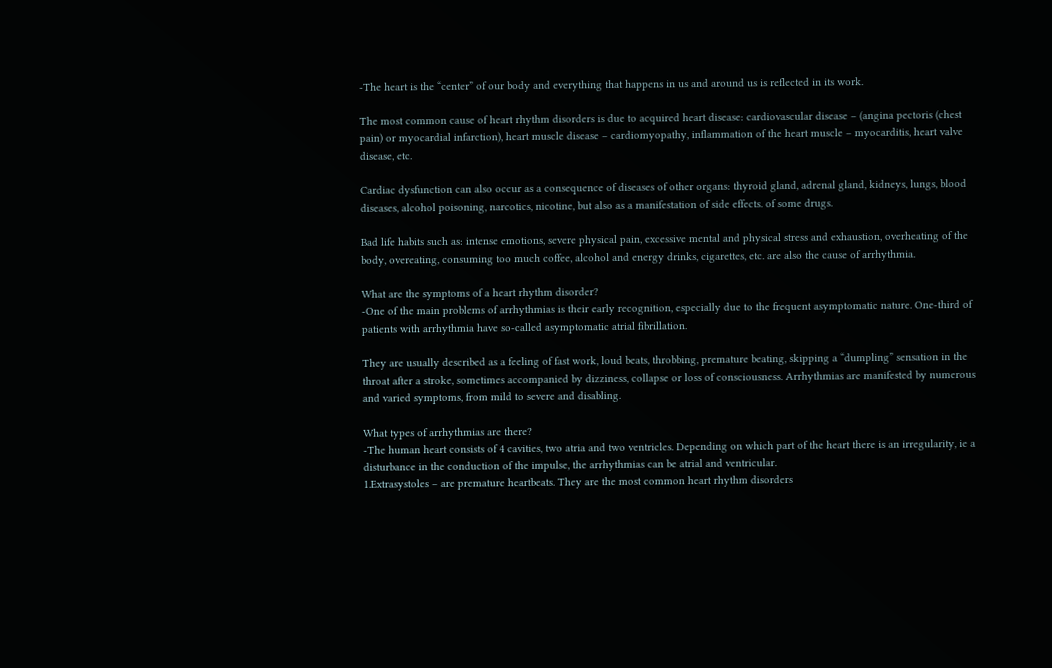-The heart is the “center” of our body and everything that happens in us and around us is reflected in its work.

The most common cause of heart rhythm disorders is due to acquired heart disease: cardiovascular disease – (angina pectoris (chest pain) or myocardial infarction), heart muscle disease – cardiomyopathy, inflammation of the heart muscle – myocarditis, heart valve disease, etc.

Cardiac dysfunction can also occur as a consequence of diseases of other organs: thyroid gland, adrenal gland, kidneys, lungs, blood diseases, alcohol poisoning, narcotics, nicotine, but also as a manifestation of side effects. of some drugs.

Bad life habits such as: intense emotions, severe physical pain, excessive mental and physical stress and exhaustion, overheating of the body, overeating, consuming too much coffee, alcohol and energy drinks, cigarettes, etc. are also the cause of arrhythmia.

What are the symptoms of a heart rhythm disorder?
-One of the main problems of arrhythmias is their early recognition, especially due to the frequent asymptomatic nature. One-third of patients with arrhythmia have so-called asymptomatic atrial fibrillation.

They are usually described as a feeling of fast work, loud beats, throbbing, premature beating, skipping a “dumpling” sensation in the throat after a stroke, sometimes accompanied by dizziness, collapse or loss of consciousness. Arrhythmias are manifested by numerous and varied symptoms, from mild to severe and disabling.

What types of arrhythmias are there?
-The human heart consists of 4 cavities, two atria and two ventricles. Depending on which part of the heart there is an irregularity, ie a disturbance in the conduction of the impulse, the arrhythmias can be atrial and ventricular.
1.Extrasystoles – are premature heartbeats. They are the most common heart rhythm disorders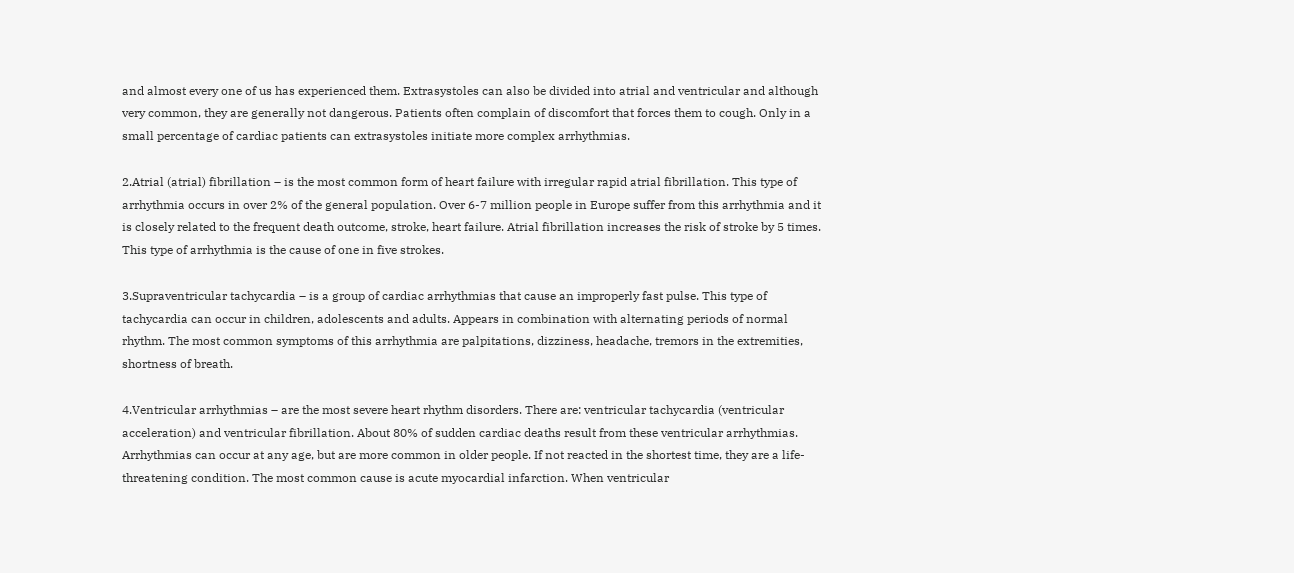and almost every one of us has experienced them. Extrasystoles can also be divided into atrial and ventricular and although very common, they are generally not dangerous. Patients often complain of discomfort that forces them to cough. Only in a small percentage of cardiac patients can extrasystoles initiate more complex arrhythmias.

2.Atrial (atrial) fibrillation – is the most common form of heart failure with irregular rapid atrial fibrillation. This type of arrhythmia occurs in over 2% of the general population. Over 6-7 million people in Europe suffer from this arrhythmia and it is closely related to the frequent death outcome, stroke, heart failure. Atrial fibrillation increases the risk of stroke by 5 times. This type of arrhythmia is the cause of one in five strokes.

3.Supraventricular tachycardia – is a group of cardiac arrhythmias that cause an improperly fast pulse. This type of tachycardia can occur in children, adolescents and adults. Appears in combination with alternating periods of normal rhythm. The most common symptoms of this arrhythmia are palpitations, dizziness, headache, tremors in the extremities, shortness of breath.

4.Ventricular arrhythmias – are the most severe heart rhythm disorders. There are: ventricular tachycardia (ventricular acceleration) and ventricular fibrillation. About 80% of sudden cardiac deaths result from these ventricular arrhythmias. Arrhythmias can occur at any age, but are more common in older people. If not reacted in the shortest time, they are a life-threatening condition. The most common cause is acute myocardial infarction. When ventricular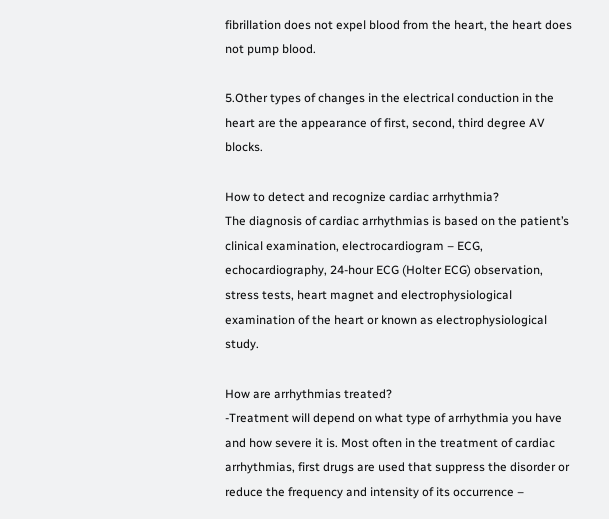fibrillation does not expel blood from the heart, the heart does not pump blood.

5.Other types of changes in the electrical conduction in the heart are the appearance of first, second, third degree AV blocks.

How to detect and recognize cardiac arrhythmia?
The diagnosis of cardiac arrhythmias is based on the patient’s clinical examination, electrocardiogram – ECG, echocardiography, 24-hour ECG (Holter ECG) observation, stress tests, heart magnet and electrophysiological examination of the heart or known as electrophysiological study.

How are arrhythmias treated?
-Treatment will depend on what type of arrhythmia you have and how severe it is. Most often in the treatment of cardiac arrhythmias, first drugs are used that suppress the disorder or reduce the frequency and intensity of its occurrence –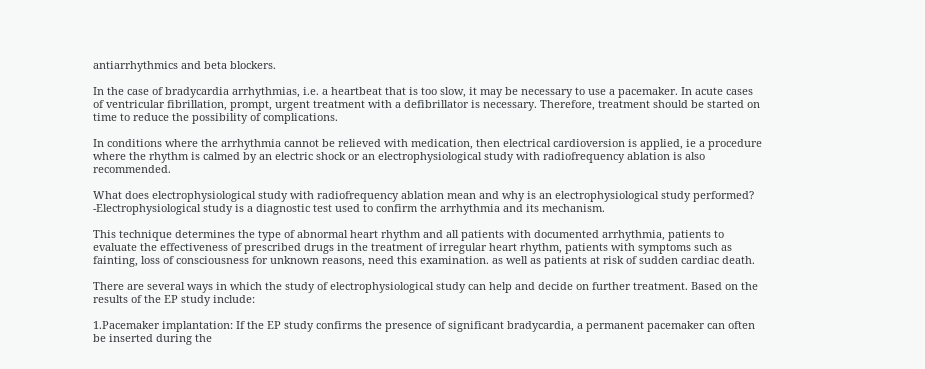antiarrhythmics and beta blockers.

In the case of bradycardia arrhythmias, i.e. a heartbeat that is too slow, it may be necessary to use a pacemaker. In acute cases of ventricular fibrillation, prompt, urgent treatment with a defibrillator is necessary. Therefore, treatment should be started on time to reduce the possibility of complications.

In conditions where the arrhythmia cannot be relieved with medication, then electrical cardioversion is applied, ie a procedure where the rhythm is calmed by an electric shock or an electrophysiological study with radiofrequency ablation is also recommended.

What does electrophysiological study with radiofrequency ablation mean and why is an electrophysiological study performed?
-Electrophysiological study is a diagnostic test used to confirm the arrhythmia and its mechanism.

This technique determines the type of abnormal heart rhythm and all patients with documented arrhythmia, patients to evaluate the effectiveness of prescribed drugs in the treatment of irregular heart rhythm, patients with symptoms such as fainting, loss of consciousness for unknown reasons, need this examination. as well as patients at risk of sudden cardiac death.

There are several ways in which the study of electrophysiological study can help and decide on further treatment. Based on the results of the EP study include:

1.Pacemaker implantation: If the EP study confirms the presence of significant bradycardia, a permanent pacemaker can often be inserted during the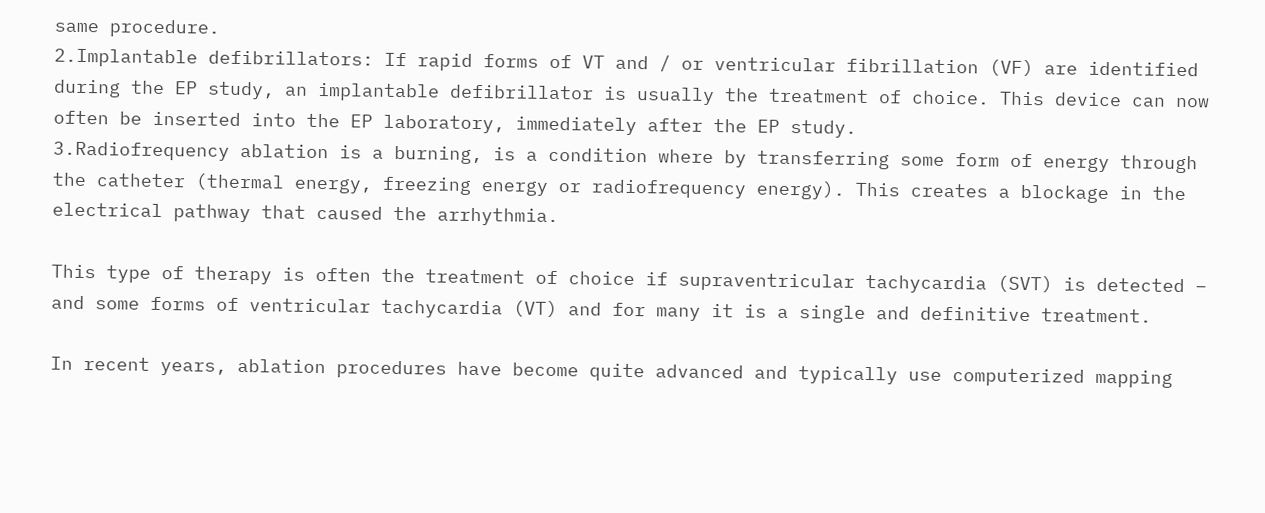same procedure.
2.Implantable defibrillators: If rapid forms of VT and / or ventricular fibrillation (VF) are identified during the EP study, an implantable defibrillator is usually the treatment of choice. This device can now often be inserted into the EP laboratory, immediately after the EP study.
3.Radiofrequency ablation is a burning, is a condition where by transferring some form of energy through the catheter (thermal energy, freezing energy or radiofrequency energy). This creates a blockage in the electrical pathway that caused the arrhythmia.

This type of therapy is often the treatment of choice if supraventricular tachycardia (SVT) is detected – and some forms of ventricular tachycardia (VT) and for many it is a single and definitive treatment.

In recent years, ablation procedures have become quite advanced and typically use computerized mapping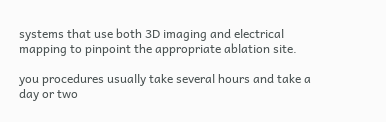systems that use both 3D imaging and electrical mapping to pinpoint the appropriate ablation site.

you procedures usually take several hours and take a day or two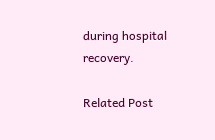during hospital recovery.

Related Post